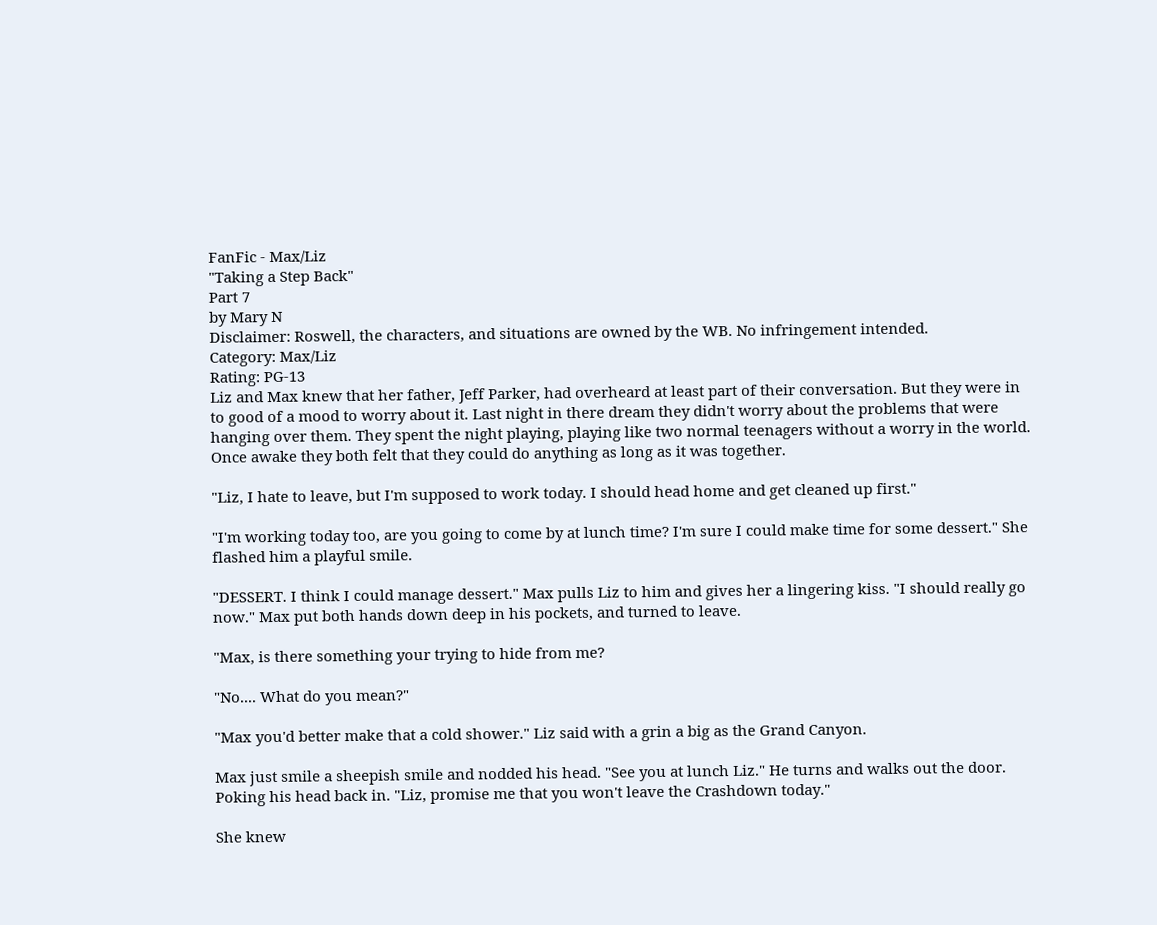FanFic - Max/Liz
"Taking a Step Back"
Part 7
by Mary N
Disclaimer: Roswell, the characters, and situations are owned by the WB. No infringement intended.
Category: Max/Liz
Rating: PG-13
Liz and Max knew that her father, Jeff Parker, had overheard at least part of their conversation. But they were in to good of a mood to worry about it. Last night in there dream they didn't worry about the problems that were hanging over them. They spent the night playing, playing like two normal teenagers without a worry in the world. Once awake they both felt that they could do anything as long as it was together.

"Liz, I hate to leave, but I'm supposed to work today. I should head home and get cleaned up first."

"I'm working today too, are you going to come by at lunch time? I'm sure I could make time for some dessert." She flashed him a playful smile.

"DESSERT. I think I could manage dessert." Max pulls Liz to him and gives her a lingering kiss. "I should really go now." Max put both hands down deep in his pockets, and turned to leave.

"Max, is there something your trying to hide from me?

"No.... What do you mean?"

"Max you'd better make that a cold shower." Liz said with a grin a big as the Grand Canyon.

Max just smile a sheepish smile and nodded his head. "See you at lunch Liz." He turns and walks out the door. Poking his head back in. "Liz, promise me that you won't leave the Crashdown today."

She knew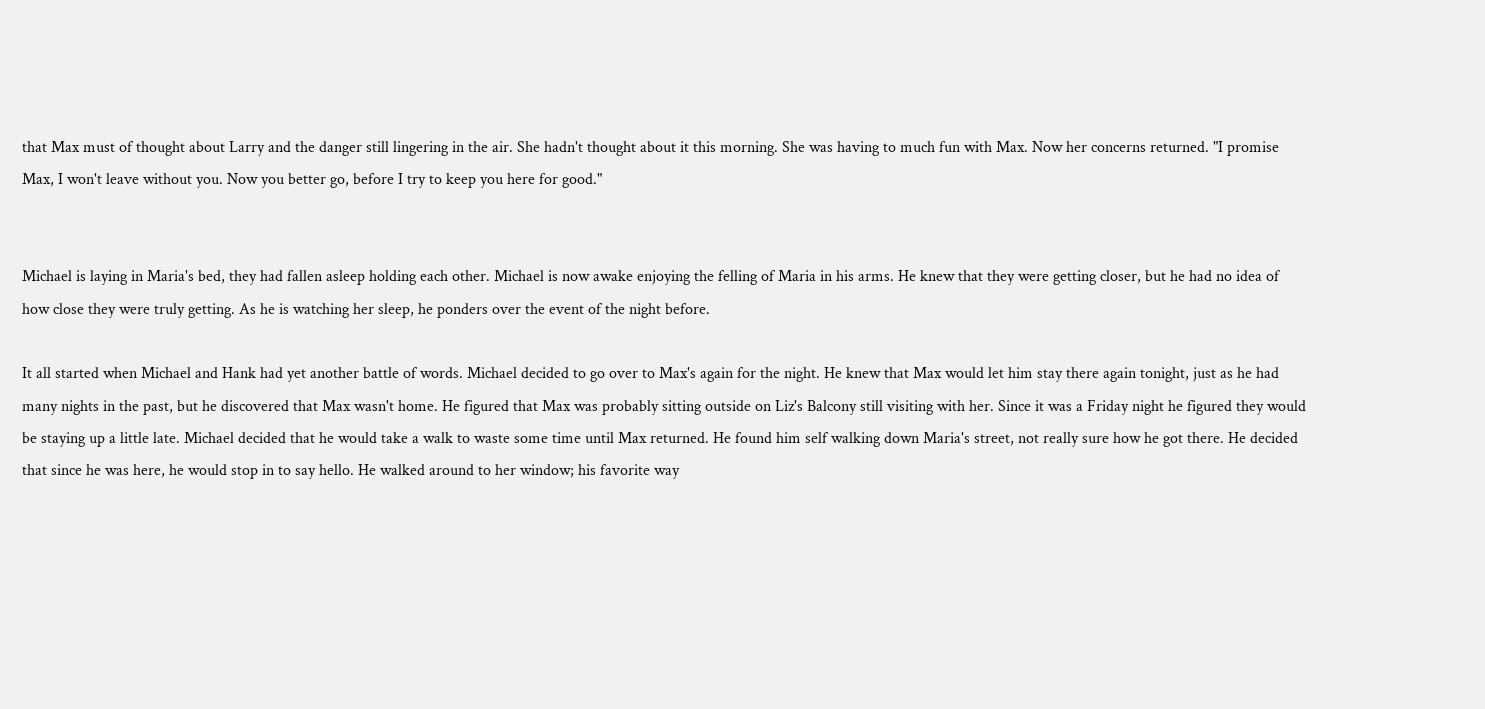that Max must of thought about Larry and the danger still lingering in the air. She hadn't thought about it this morning. She was having to much fun with Max. Now her concerns returned. "I promise Max, I won't leave without you. Now you better go, before I try to keep you here for good."


Michael is laying in Maria's bed, they had fallen asleep holding each other. Michael is now awake enjoying the felling of Maria in his arms. He knew that they were getting closer, but he had no idea of how close they were truly getting. As he is watching her sleep, he ponders over the event of the night before.

It all started when Michael and Hank had yet another battle of words. Michael decided to go over to Max's again for the night. He knew that Max would let him stay there again tonight, just as he had many nights in the past, but he discovered that Max wasn't home. He figured that Max was probably sitting outside on Liz's Balcony still visiting with her. Since it was a Friday night he figured they would be staying up a little late. Michael decided that he would take a walk to waste some time until Max returned. He found him self walking down Maria's street, not really sure how he got there. He decided that since he was here, he would stop in to say hello. He walked around to her window; his favorite way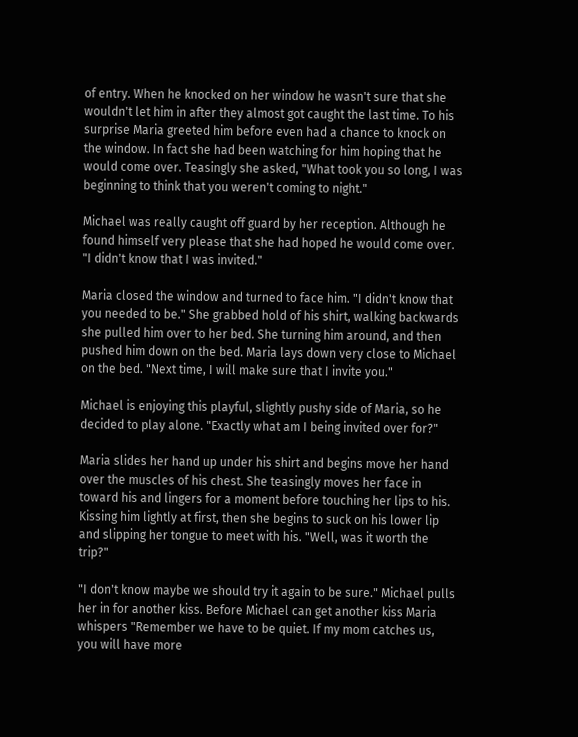of entry. When he knocked on her window he wasn't sure that she wouldn't let him in after they almost got caught the last time. To his surprise Maria greeted him before even had a chance to knock on the window. In fact she had been watching for him hoping that he would come over. Teasingly she asked, "What took you so long, I was beginning to think that you weren't coming to night."

Michael was really caught off guard by her reception. Although he found himself very please that she had hoped he would come over. "I didn't know that I was invited."

Maria closed the window and turned to face him. "I didn't know that you needed to be." She grabbed hold of his shirt, walking backwards she pulled him over to her bed. She turning him around, and then pushed him down on the bed. Maria lays down very close to Michael on the bed. "Next time, I will make sure that I invite you."

Michael is enjoying this playful, slightly pushy side of Maria, so he decided to play alone. "Exactly what am I being invited over for?"

Maria slides her hand up under his shirt and begins move her hand over the muscles of his chest. She teasingly moves her face in toward his and lingers for a moment before touching her lips to his. Kissing him lightly at first, then she begins to suck on his lower lip and slipping her tongue to meet with his. "Well, was it worth the trip?"

"I don't know maybe we should try it again to be sure." Michael pulls her in for another kiss. Before Michael can get another kiss Maria whispers "Remember we have to be quiet. If my mom catches us, you will have more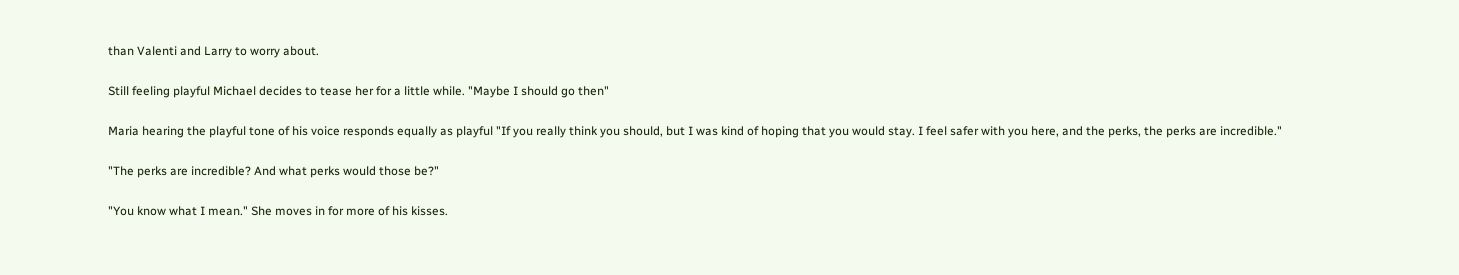than Valenti and Larry to worry about.

Still feeling playful Michael decides to tease her for a little while. "Maybe I should go then"

Maria hearing the playful tone of his voice responds equally as playful "If you really think you should, but I was kind of hoping that you would stay. I feel safer with you here, and the perks, the perks are incredible."

"The perks are incredible? And what perks would those be?"

"You know what I mean." She moves in for more of his kisses.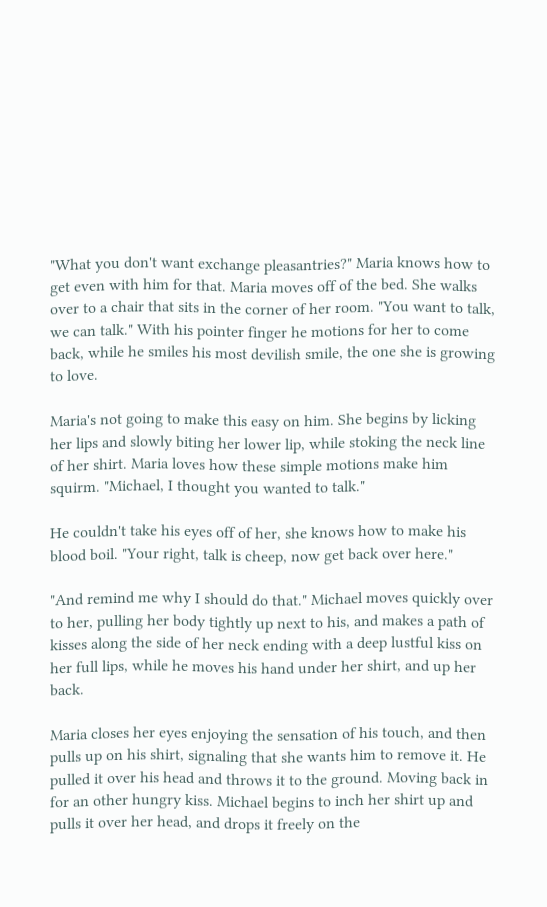"What you don't want exchange pleasantries?" Maria knows how to get even with him for that. Maria moves off of the bed. She walks over to a chair that sits in the corner of her room. "You want to talk, we can talk." With his pointer finger he motions for her to come back, while he smiles his most devilish smile, the one she is growing to love.

Maria's not going to make this easy on him. She begins by licking her lips and slowly biting her lower lip, while stoking the neck line of her shirt. Maria loves how these simple motions make him squirm. "Michael, I thought you wanted to talk."

He couldn't take his eyes off of her, she knows how to make his blood boil. "Your right, talk is cheep, now get back over here."

"And remind me why I should do that." Michael moves quickly over to her, pulling her body tightly up next to his, and makes a path of kisses along the side of her neck ending with a deep lustful kiss on her full lips, while he moves his hand under her shirt, and up her back.

Maria closes her eyes enjoying the sensation of his touch, and then pulls up on his shirt, signaling that she wants him to remove it. He pulled it over his head and throws it to the ground. Moving back in for an other hungry kiss. Michael begins to inch her shirt up and pulls it over her head, and drops it freely on the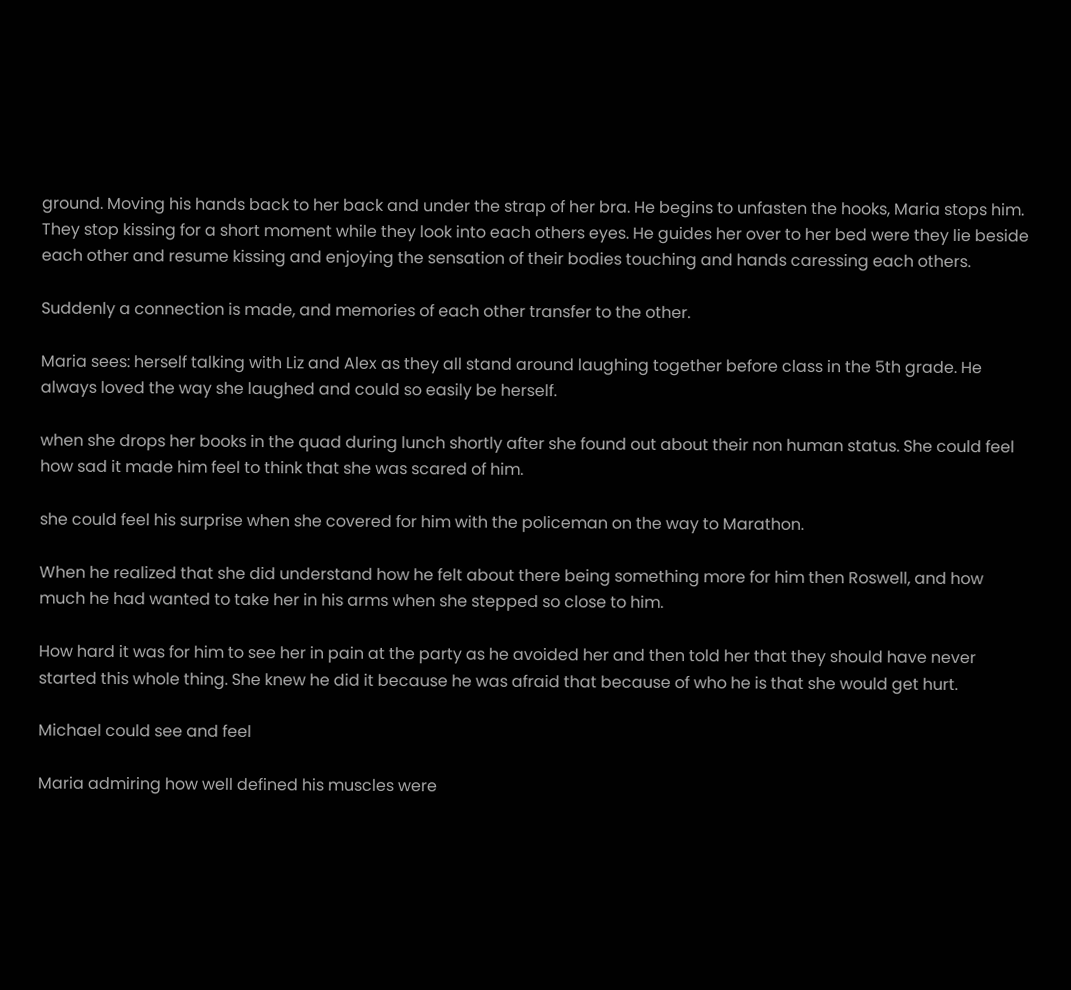ground. Moving his hands back to her back and under the strap of her bra. He begins to unfasten the hooks, Maria stops him. They stop kissing for a short moment while they look into each others eyes. He guides her over to her bed were they lie beside each other and resume kissing and enjoying the sensation of their bodies touching and hands caressing each others.

Suddenly a connection is made, and memories of each other transfer to the other.

Maria sees: herself talking with Liz and Alex as they all stand around laughing together before class in the 5th grade. He always loved the way she laughed and could so easily be herself.

when she drops her books in the quad during lunch shortly after she found out about their non human status. She could feel how sad it made him feel to think that she was scared of him.

she could feel his surprise when she covered for him with the policeman on the way to Marathon.

When he realized that she did understand how he felt about there being something more for him then Roswell, and how much he had wanted to take her in his arms when she stepped so close to him.

How hard it was for him to see her in pain at the party as he avoided her and then told her that they should have never started this whole thing. She knew he did it because he was afraid that because of who he is that she would get hurt.

Michael could see and feel

Maria admiring how well defined his muscles were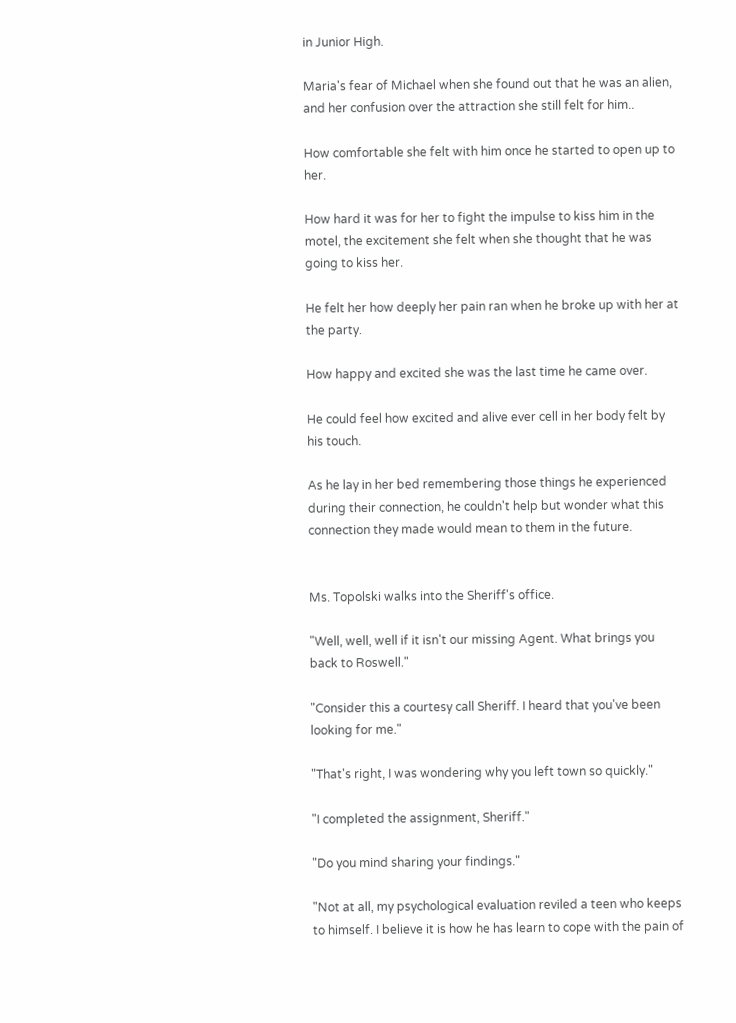in Junior High.

Maria's fear of Michael when she found out that he was an alien, and her confusion over the attraction she still felt for him..

How comfortable she felt with him once he started to open up to her.

How hard it was for her to fight the impulse to kiss him in the motel, the excitement she felt when she thought that he was going to kiss her.

He felt her how deeply her pain ran when he broke up with her at the party.

How happy and excited she was the last time he came over.

He could feel how excited and alive ever cell in her body felt by his touch.

As he lay in her bed remembering those things he experienced during their connection, he couldn't help but wonder what this connection they made would mean to them in the future.


Ms. Topolski walks into the Sheriff's office.

"Well, well, well if it isn't our missing Agent. What brings you back to Roswell."

"Consider this a courtesy call Sheriff. I heard that you've been looking for me."

"That's right, I was wondering why you left town so quickly."

"I completed the assignment, Sheriff."

"Do you mind sharing your findings."

"Not at all, my psychological evaluation reviled a teen who keeps to himself. I believe it is how he has learn to cope with the pain of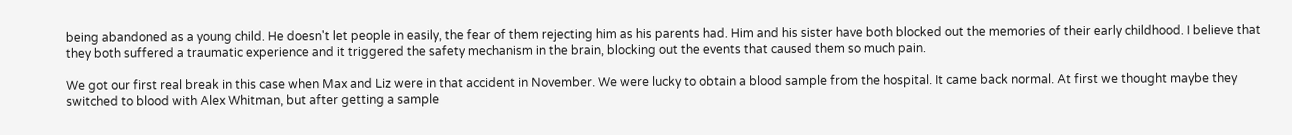being abandoned as a young child. He doesn't let people in easily, the fear of them rejecting him as his parents had. Him and his sister have both blocked out the memories of their early childhood. I believe that they both suffered a traumatic experience and it triggered the safety mechanism in the brain, blocking out the events that caused them so much pain.

We got our first real break in this case when Max and Liz were in that accident in November. We were lucky to obtain a blood sample from the hospital. It came back normal. At first we thought maybe they switched to blood with Alex Whitman, but after getting a sample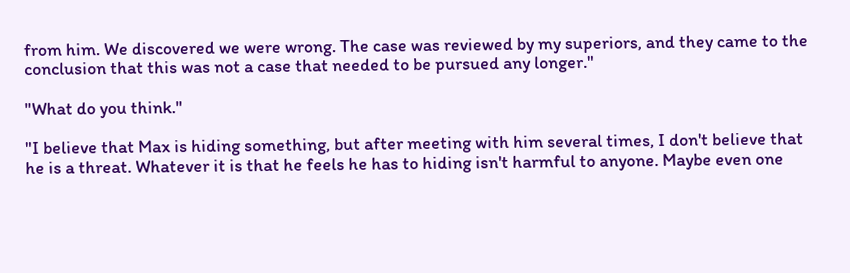from him. We discovered we were wrong. The case was reviewed by my superiors, and they came to the conclusion that this was not a case that needed to be pursued any longer."

"What do you think."

"I believe that Max is hiding something, but after meeting with him several times, I don't believe that he is a threat. Whatever it is that he feels he has to hiding isn't harmful to anyone. Maybe even one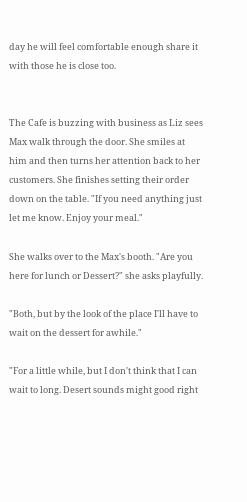day he will feel comfortable enough share it with those he is close too.


The Cafe is buzzing with business as Liz sees Max walk through the door. She smiles at him and then turns her attention back to her customers. She finishes setting their order down on the table. "If you need anything just let me know. Enjoy your meal."

She walks over to the Max's booth. "Are you here for lunch or Dessert?" she asks playfully.

"Both, but by the look of the place I'll have to wait on the dessert for awhile."

"For a little while, but I don't think that I can wait to long. Desert sounds might good right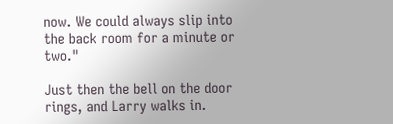now. We could always slip into the back room for a minute or two."

Just then the bell on the door rings, and Larry walks in.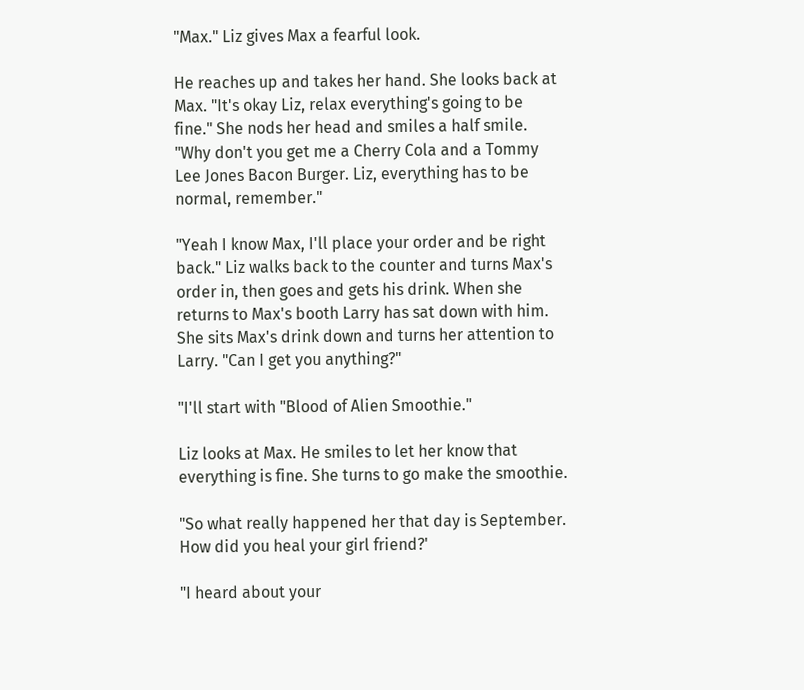"Max." Liz gives Max a fearful look.

He reaches up and takes her hand. She looks back at Max. "It's okay Liz, relax everything's going to be fine." She nods her head and smiles a half smile. "Why don't you get me a Cherry Cola and a Tommy Lee Jones Bacon Burger. Liz, everything has to be normal, remember."

"Yeah I know Max, I'll place your order and be right back." Liz walks back to the counter and turns Max's order in, then goes and gets his drink. When she returns to Max's booth Larry has sat down with him. She sits Max's drink down and turns her attention to Larry. "Can I get you anything?"

"I'll start with "Blood of Alien Smoothie."

Liz looks at Max. He smiles to let her know that everything is fine. She turns to go make the smoothie.

"So what really happened her that day is September. How did you heal your girl friend?'

"I heard about your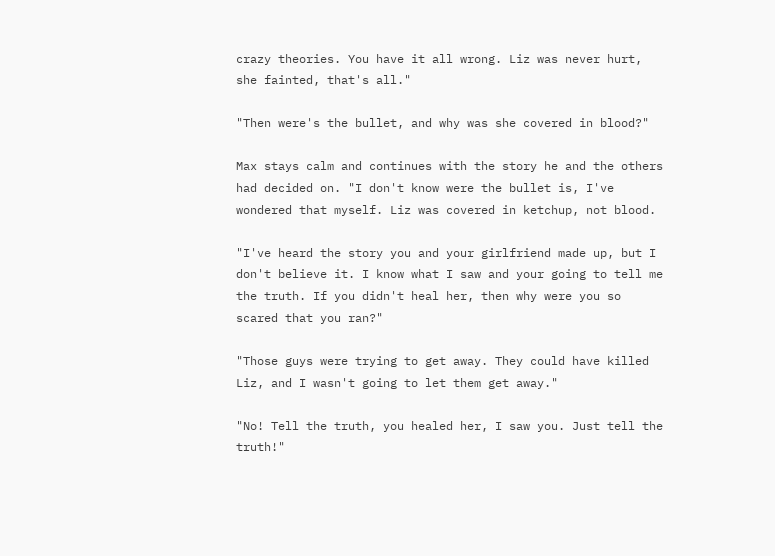crazy theories. You have it all wrong. Liz was never hurt, she fainted, that's all."

"Then were's the bullet, and why was she covered in blood?"

Max stays calm and continues with the story he and the others had decided on. "I don't know were the bullet is, I've wondered that myself. Liz was covered in ketchup, not blood.

"I've heard the story you and your girlfriend made up, but I don't believe it. I know what I saw and your going to tell me the truth. If you didn't heal her, then why were you so scared that you ran?"

"Those guys were trying to get away. They could have killed Liz, and I wasn't going to let them get away."

"No! Tell the truth, you healed her, I saw you. Just tell the truth!"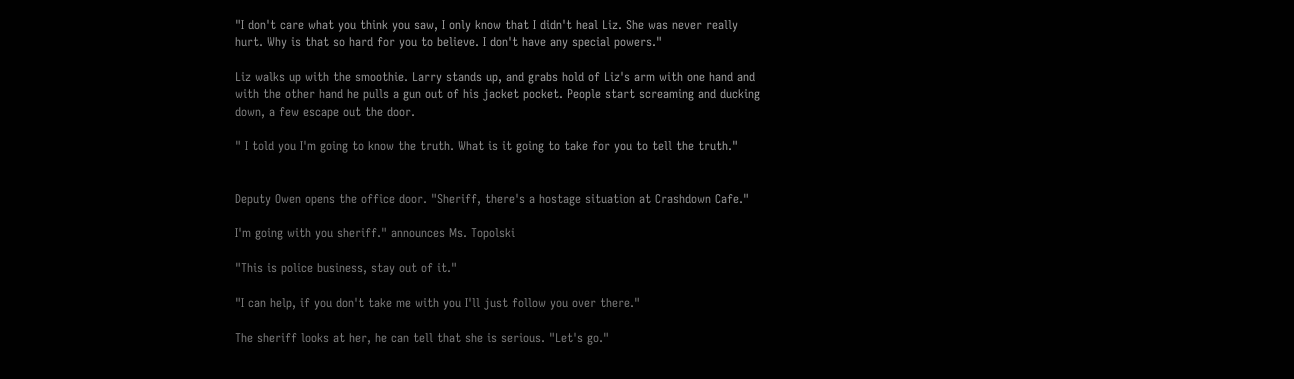"I don't care what you think you saw, I only know that I didn't heal Liz. She was never really hurt. Why is that so hard for you to believe. I don't have any special powers."

Liz walks up with the smoothie. Larry stands up, and grabs hold of Liz's arm with one hand and with the other hand he pulls a gun out of his jacket pocket. People start screaming and ducking down, a few escape out the door.

" I told you I'm going to know the truth. What is it going to take for you to tell the truth."


Deputy Owen opens the office door. "Sheriff, there's a hostage situation at Crashdown Cafe."

I'm going with you sheriff." announces Ms. Topolski

"This is police business, stay out of it."

"I can help, if you don't take me with you I'll just follow you over there."

The sheriff looks at her, he can tell that she is serious. "Let's go."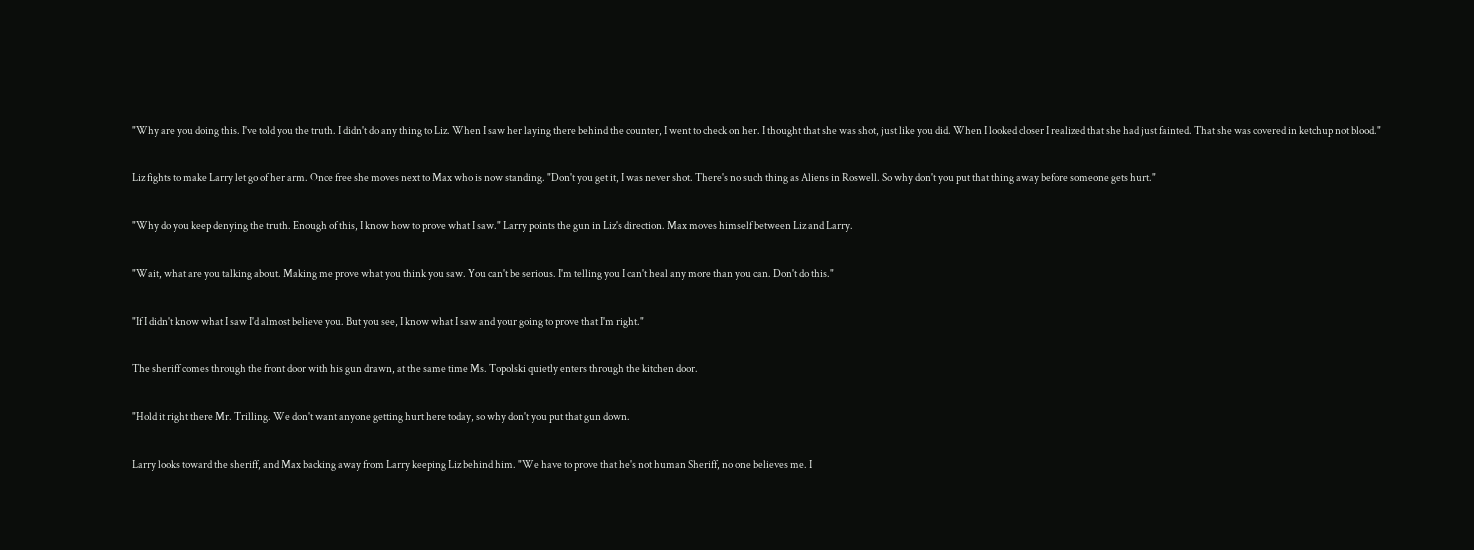"Why are you doing this. I've told you the truth. I didn't do any thing to Liz. When I saw her laying there behind the counter, I went to check on her. I thought that she was shot, just like you did. When I looked closer I realized that she had just fainted. That she was covered in ketchup not blood."

Liz fights to make Larry let go of her arm. Once free she moves next to Max who is now standing. "Don't you get it, I was never shot. There's no such thing as Aliens in Roswell. So why don't you put that thing away before someone gets hurt."

"Why do you keep denying the truth. Enough of this, I know how to prove what I saw." Larry points the gun in Liz's direction. Max moves himself between Liz and Larry.

"Wait, what are you talking about. Making me prove what you think you saw. You can't be serious. I'm telling you I can't heal any more than you can. Don't do this."

"If I didn't know what I saw I'd almost believe you. But you see, I know what I saw and your going to prove that I'm right."

The sheriff comes through the front door with his gun drawn, at the same time Ms. Topolski quietly enters through the kitchen door.

"Hold it right there Mr. Trilling. We don't want anyone getting hurt here today, so why don't you put that gun down.

Larry looks toward the sheriff, and Max backing away from Larry keeping Liz behind him. "We have to prove that he's not human Sheriff, no one believes me. I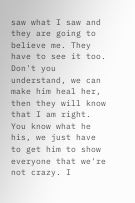saw what I saw and they are going to believe me. They have to see it too. Don't you understand, we can make him heal her, then they will know that I am right. You know what he his, we just have to get him to show everyone that we're not crazy. I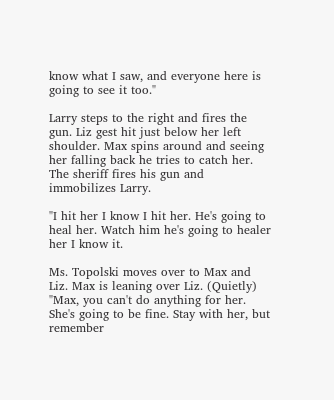know what I saw, and everyone here is going to see it too."

Larry steps to the right and fires the gun. Liz gest hit just below her left shoulder. Max spins around and seeing her falling back he tries to catch her. The sheriff fires his gun and immobilizes Larry.

"I hit her I know I hit her. He's going to heal her. Watch him he's going to healer her I know it.

Ms. Topolski moves over to Max and Liz. Max is leaning over Liz. (Quietly) "Max, you can't do anything for her. She's going to be fine. Stay with her, but remember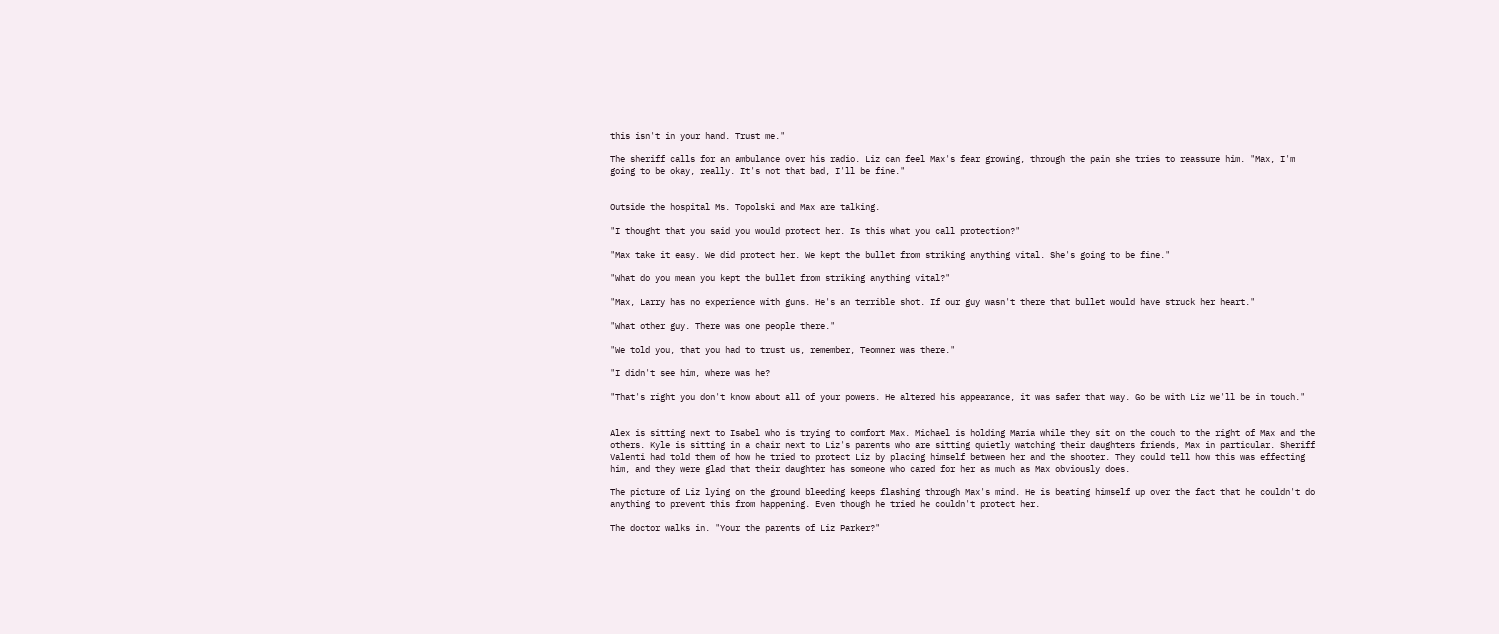this isn't in your hand. Trust me."

The sheriff calls for an ambulance over his radio. Liz can feel Max's fear growing, through the pain she tries to reassure him. "Max, I'm going to be okay, really. It's not that bad, I'll be fine."


Outside the hospital Ms. Topolski and Max are talking.

"I thought that you said you would protect her. Is this what you call protection?"

"Max take it easy. We did protect her. We kept the bullet from striking anything vital. She's going to be fine."

"What do you mean you kept the bullet from striking anything vital?"

"Max, Larry has no experience with guns. He's an terrible shot. If our guy wasn't there that bullet would have struck her heart."

"What other guy. There was one people there."

"We told you, that you had to trust us, remember, Teomner was there."

"I didn't see him, where was he?

"That's right you don't know about all of your powers. He altered his appearance, it was safer that way. Go be with Liz we'll be in touch."


Alex is sitting next to Isabel who is trying to comfort Max. Michael is holding Maria while they sit on the couch to the right of Max and the others. Kyle is sitting in a chair next to Liz's parents who are sitting quietly watching their daughters friends, Max in particular. Sheriff Valenti had told them of how he tried to protect Liz by placing himself between her and the shooter. They could tell how this was effecting him, and they were glad that their daughter has someone who cared for her as much as Max obviously does.

The picture of Liz lying on the ground bleeding keeps flashing through Max's mind. He is beating himself up over the fact that he couldn't do anything to prevent this from happening. Even though he tried he couldn't protect her.

The doctor walks in. "Your the parents of Liz Parker?"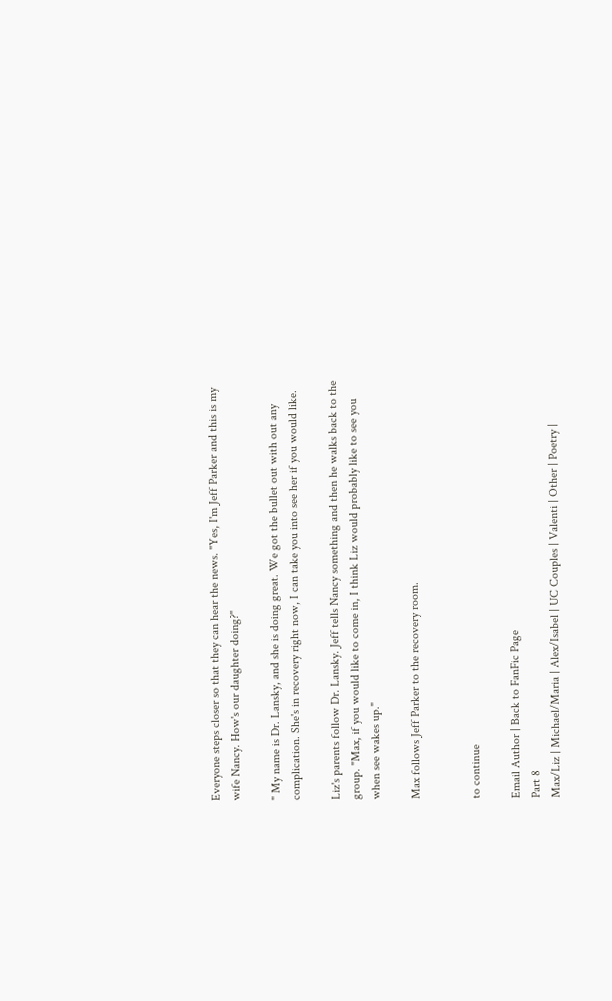Everyone steps closer so that they can hear the news. "Yes, I'm Jeff Parker and this is my wife Nancy. How's our daughter doing?"

" My name is Dr. Lansky, and she is doing great. We got the bullet out with out any complication. She's in recovery right now, I can take you into see her if you would like.

Liz's parents follow Dr. Lansky. Jeff tells Nancy something and then he walks back to the group. "Max, if you would like to come in, I think Liz would probably like to see you when see wakes up."

Max follows Jeff Parker to the recovery room.


to continue

Email Author | Back to FanFic Page
Part 8
Max/Liz | Michael/Maria | Alex/Isabel | UC Couples | Valenti | Other | Poetry |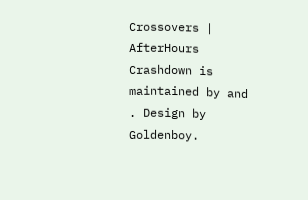Crossovers | AfterHours
Crashdown is maintained by and . Design by Goldenboy.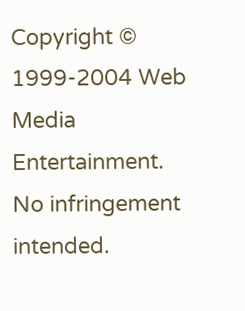Copyright © 1999-2004 Web Media Entertainment.
No infringement intended.